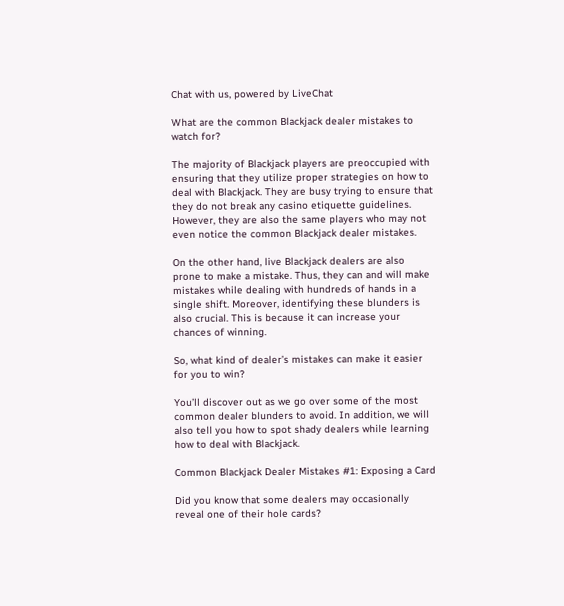Chat with us, powered by LiveChat

What are the common Blackjack dealer mistakes to watch for?

The majority of Blackjack players are preoccupied with ensuring that they utilize proper strategies on how to deal with Blackjack. They are busy trying to ensure that they do not break any casino etiquette guidelines. However, they are also the same players who may not even notice the common Blackjack dealer mistakes.

On the other hand, live Blackjack dealers are also prone to make a mistake. Thus, they can and will make mistakes while dealing with hundreds of hands in a single shift. Moreover, identifying these blunders is also crucial. This is because it can increase your chances of winning.

So, what kind of dealer’s mistakes can make it easier for you to win?

You’ll discover out as we go over some of the most common dealer blunders to avoid. In addition, we will also tell you how to spot shady dealers while learning how to deal with Blackjack.

Common Blackjack Dealer Mistakes #1: Exposing a Card

Did you know that some dealers may occasionally reveal one of their hole cards?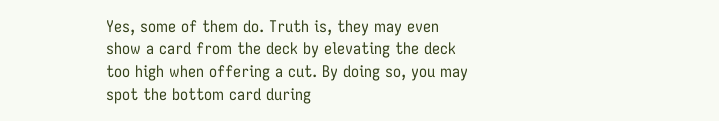Yes, some of them do. Truth is, they may even show a card from the deck by elevating the deck too high when offering a cut. By doing so, you may spot the bottom card during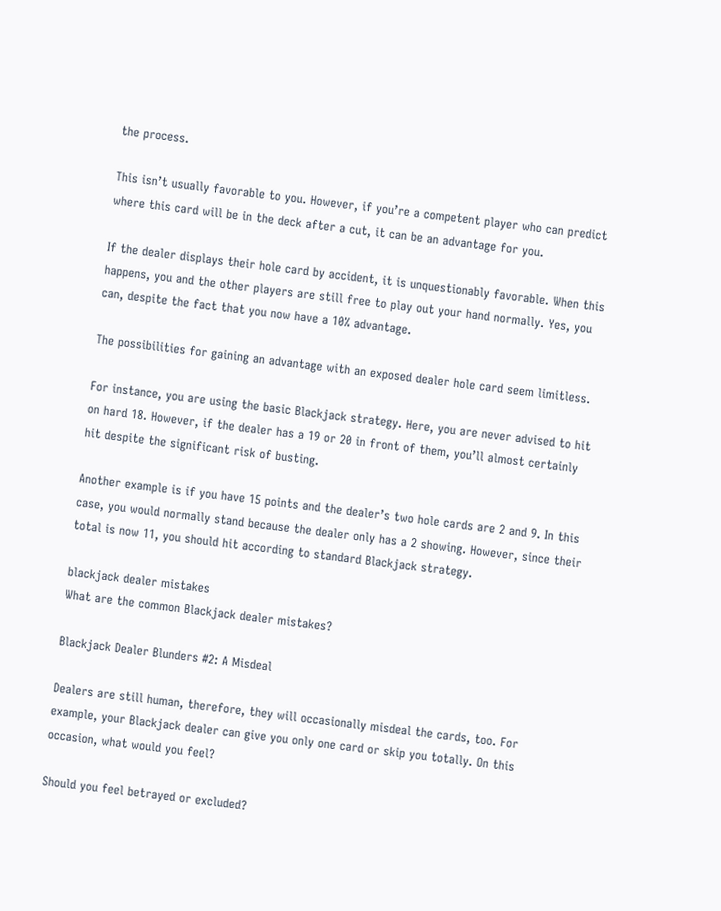the process.

This isn’t usually favorable to you. However, if you’re a competent player who can predict where this card will be in the deck after a cut, it can be an advantage for you.

If the dealer displays their hole card by accident, it is unquestionably favorable. When this happens, you and the other players are still free to play out your hand normally. Yes, you can, despite the fact that you now have a 10% advantage.

The possibilities for gaining an advantage with an exposed dealer hole card seem limitless.

For instance, you are using the basic Blackjack strategy. Here, you are never advised to hit on hard 18. However, if the dealer has a 19 or 20 in front of them, you’ll almost certainly hit despite the significant risk of busting.

Another example is if you have 15 points and the dealer’s two hole cards are 2 and 9. In this case, you would normally stand because the dealer only has a 2 showing. However, since their total is now 11, you should hit according to standard Blackjack strategy.

blackjack dealer mistakes
What are the common Blackjack dealer mistakes?

Blackjack Dealer Blunders #2: A Misdeal

Dealers are still human, therefore, they will occasionally misdeal the cards, too. For example, your Blackjack dealer can give you only one card or skip you totally. On this occasion, what would you feel?

Should you feel betrayed or excluded?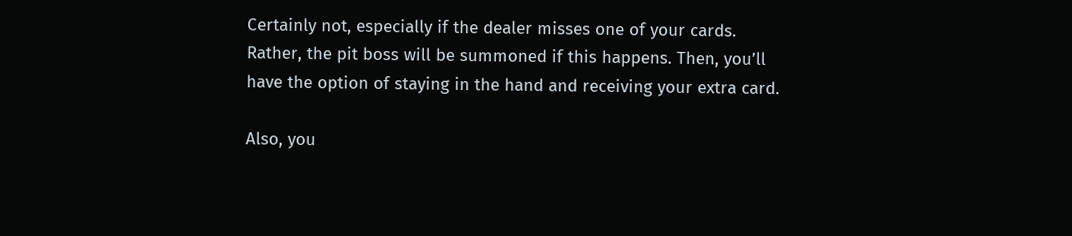Certainly not, especially if the dealer misses one of your cards. Rather, the pit boss will be summoned if this happens. Then, you’ll have the option of staying in the hand and receiving your extra card.

Also, you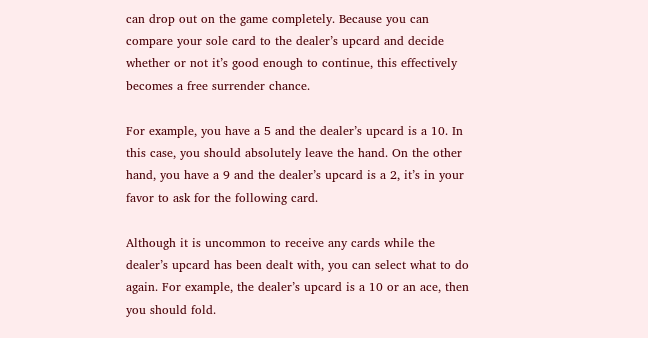can drop out on the game completely. Because you can compare your sole card to the dealer’s upcard and decide whether or not it’s good enough to continue, this effectively becomes a free surrender chance.

For example, you have a 5 and the dealer’s upcard is a 10. In this case, you should absolutely leave the hand. On the other hand, you have a 9 and the dealer’s upcard is a 2, it’s in your favor to ask for the following card.

Although it is uncommon to receive any cards while the dealer’s upcard has been dealt with, you can select what to do again. For example, the dealer’s upcard is a 10 or an ace, then you should fold.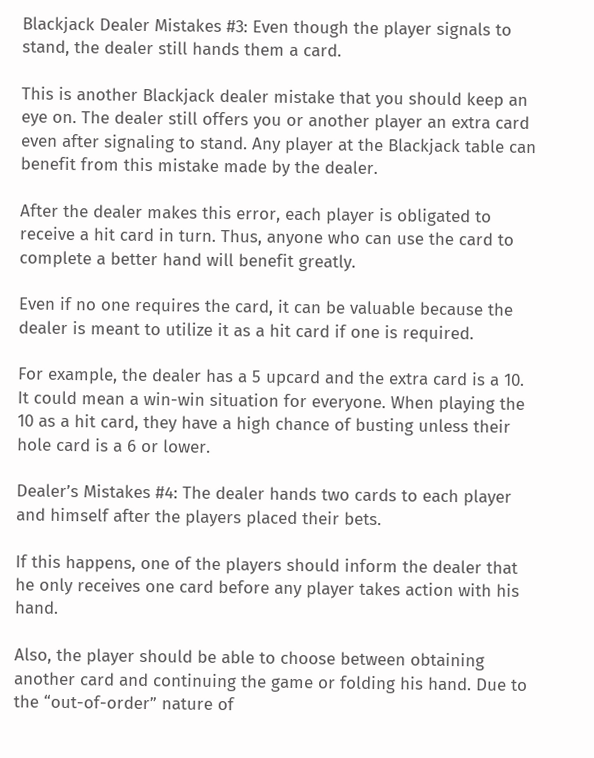Blackjack Dealer Mistakes #3: Even though the player signals to stand, the dealer still hands them a card.

This is another Blackjack dealer mistake that you should keep an eye on. The dealer still offers you or another player an extra card even after signaling to stand. Any player at the Blackjack table can benefit from this mistake made by the dealer.

After the dealer makes this error, each player is obligated to receive a hit card in turn. Thus, anyone who can use the card to complete a better hand will benefit greatly.

Even if no one requires the card, it can be valuable because the dealer is meant to utilize it as a hit card if one is required.

For example, the dealer has a 5 upcard and the extra card is a 10. It could mean a win-win situation for everyone. When playing the 10 as a hit card, they have a high chance of busting unless their hole card is a 6 or lower.

Dealer’s Mistakes #4: The dealer hands two cards to each player and himself after the players placed their bets.

If this happens, one of the players should inform the dealer that he only receives one card before any player takes action with his hand.

Also, the player should be able to choose between obtaining another card and continuing the game or folding his hand. Due to the “out-of-order” nature of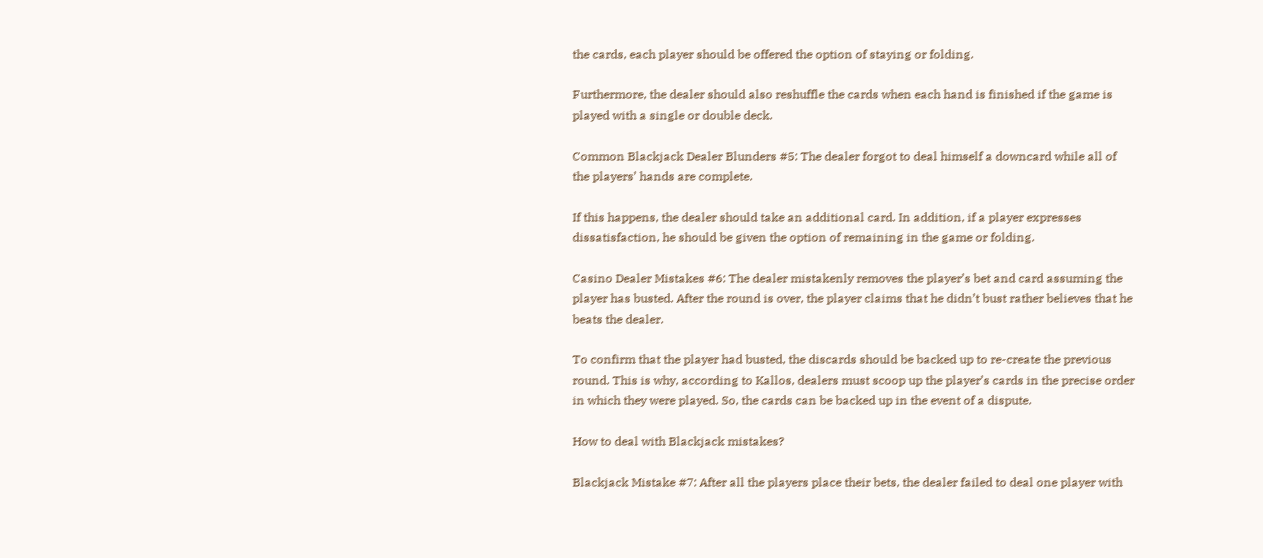the cards, each player should be offered the option of staying or folding.

Furthermore, the dealer should also reshuffle the cards when each hand is finished if the game is played with a single or double deck.

Common Blackjack Dealer Blunders #5: The dealer forgot to deal himself a downcard while all of the players’ hands are complete.

If this happens, the dealer should take an additional card. In addition, if a player expresses dissatisfaction, he should be given the option of remaining in the game or folding.

Casino Dealer Mistakes #6: The dealer mistakenly removes the player’s bet and card assuming the player has busted. After the round is over, the player claims that he didn’t bust rather believes that he beats the dealer.

To confirm that the player had busted, the discards should be backed up to re-create the previous round. This is why, according to Kallos, dealers must scoop up the player’s cards in the precise order in which they were played. So, the cards can be backed up in the event of a dispute.

How to deal with Blackjack mistakes?

Blackjack Mistake #7: After all the players place their bets, the dealer failed to deal one player with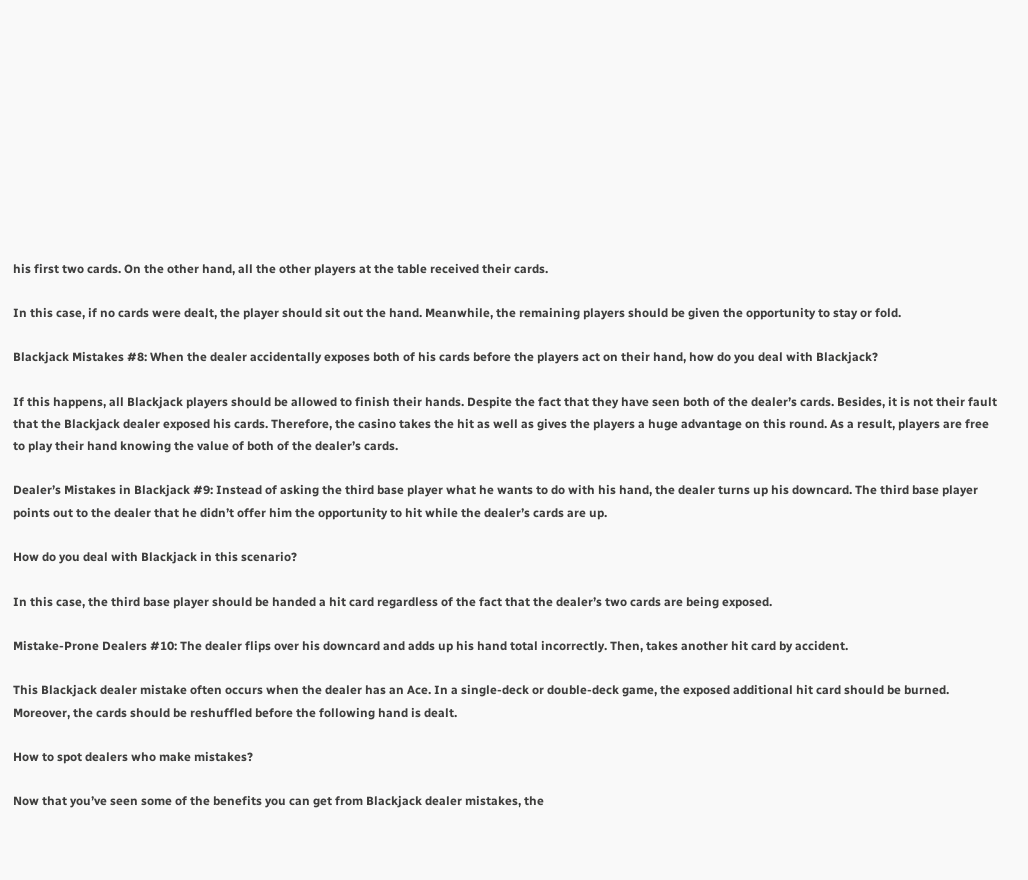his first two cards. On the other hand, all the other players at the table received their cards.

In this case, if no cards were dealt, the player should sit out the hand. Meanwhile, the remaining players should be given the opportunity to stay or fold.

Blackjack Mistakes #8: When the dealer accidentally exposes both of his cards before the players act on their hand, how do you deal with Blackjack?

If this happens, all Blackjack players should be allowed to finish their hands. Despite the fact that they have seen both of the dealer’s cards. Besides, it is not their fault that the Blackjack dealer exposed his cards. Therefore, the casino takes the hit as well as gives the players a huge advantage on this round. As a result, players are free to play their hand knowing the value of both of the dealer’s cards.

Dealer’s Mistakes in Blackjack #9: Instead of asking the third base player what he wants to do with his hand, the dealer turns up his downcard. The third base player points out to the dealer that he didn’t offer him the opportunity to hit while the dealer’s cards are up.

How do you deal with Blackjack in this scenario?

In this case, the third base player should be handed a hit card regardless of the fact that the dealer’s two cards are being exposed.

Mistake-Prone Dealers #10: The dealer flips over his downcard and adds up his hand total incorrectly. Then, takes another hit card by accident.

This Blackjack dealer mistake often occurs when the dealer has an Ace. In a single-deck or double-deck game, the exposed additional hit card should be burned. Moreover, the cards should be reshuffled before the following hand is dealt.

How to spot dealers who make mistakes?

Now that you’ve seen some of the benefits you can get from Blackjack dealer mistakes, the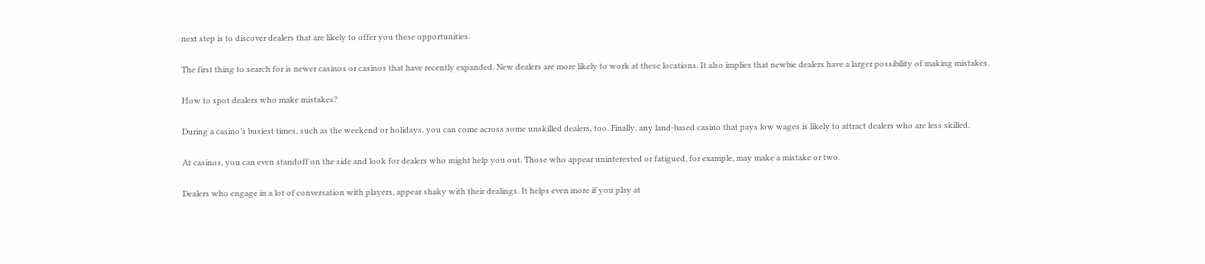next step is to discover dealers that are likely to offer you these opportunities.

The first thing to search for is newer casinos or casinos that have recently expanded. New dealers are more likely to work at these locations. It also implies that newbie dealers have a larger possibility of making mistakes.

How to spot dealers who make mistakes?

During a casino’s busiest times, such as the weekend or holidays, you can come across some unskilled dealers, too. Finally, any land-based casino that pays low wages is likely to attract dealers who are less skilled.

At casinos, you can even standoff on the side and look for dealers who might help you out. Those who appear uninterested or fatigued, for example, may make a mistake or two.

Dealers who engage in a lot of conversation with players, appear shaky with their dealings. It helps even more if you play at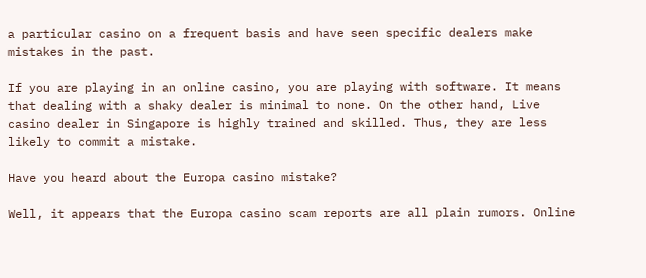a particular casino on a frequent basis and have seen specific dealers make mistakes in the past.

If you are playing in an online casino, you are playing with software. It means that dealing with a shaky dealer is minimal to none. On the other hand, Live casino dealer in Singapore is highly trained and skilled. Thus, they are less likely to commit a mistake.

Have you heard about the Europa casino mistake?

Well, it appears that the Europa casino scam reports are all plain rumors. Online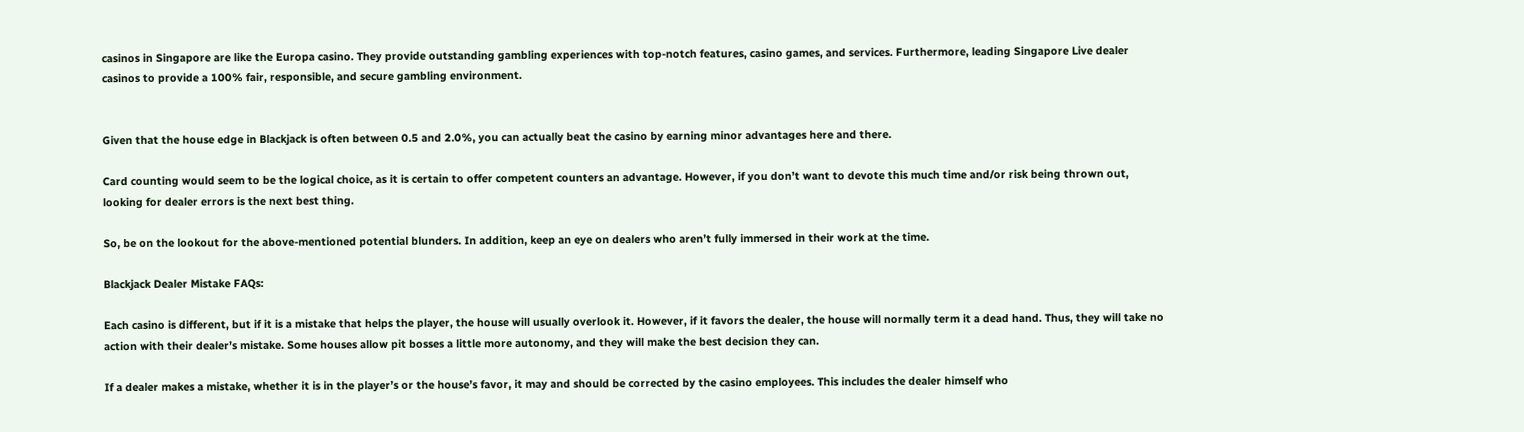casinos in Singapore are like the Europa casino. They provide outstanding gambling experiences with top-notch features, casino games, and services. Furthermore, leading Singapore Live dealer casinos to provide a 100% fair, responsible, and secure gambling environment.


Given that the house edge in Blackjack is often between 0.5 and 2.0%, you can actually beat the casino by earning minor advantages here and there.

Card counting would seem to be the logical choice, as it is certain to offer competent counters an advantage. However, if you don’t want to devote this much time and/or risk being thrown out, looking for dealer errors is the next best thing.

So, be on the lookout for the above-mentioned potential blunders. In addition, keep an eye on dealers who aren’t fully immersed in their work at the time.

Blackjack Dealer Mistake FAQs:

Each casino is different, but if it is a mistake that helps the player, the house will usually overlook it. However, if it favors the dealer, the house will normally term it a dead hand. Thus, they will take no action with their dealer’s mistake. Some houses allow pit bosses a little more autonomy, and they will make the best decision they can.

If a dealer makes a mistake, whether it is in the player’s or the house’s favor, it may and should be corrected by the casino employees. This includes the dealer himself who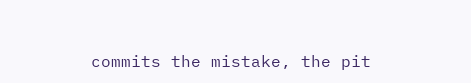commits the mistake, the pit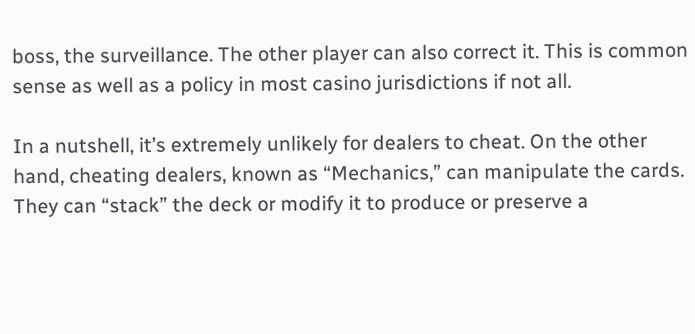boss, the surveillance. The other player can also correct it. This is common sense as well as a policy in most casino jurisdictions if not all.

In a nutshell, it’s extremely unlikely for dealers to cheat. On the other hand, cheating dealers, known as “Mechanics,” can manipulate the cards. They can “stack” the deck or modify it to produce or preserve a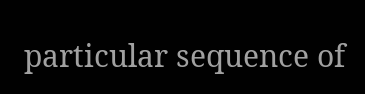particular sequence of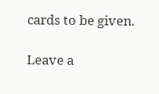cards to be given.

Leave a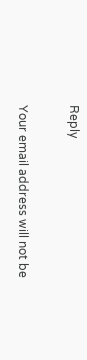Reply

Your email address will not be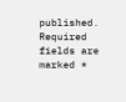published. Required fields are marked *